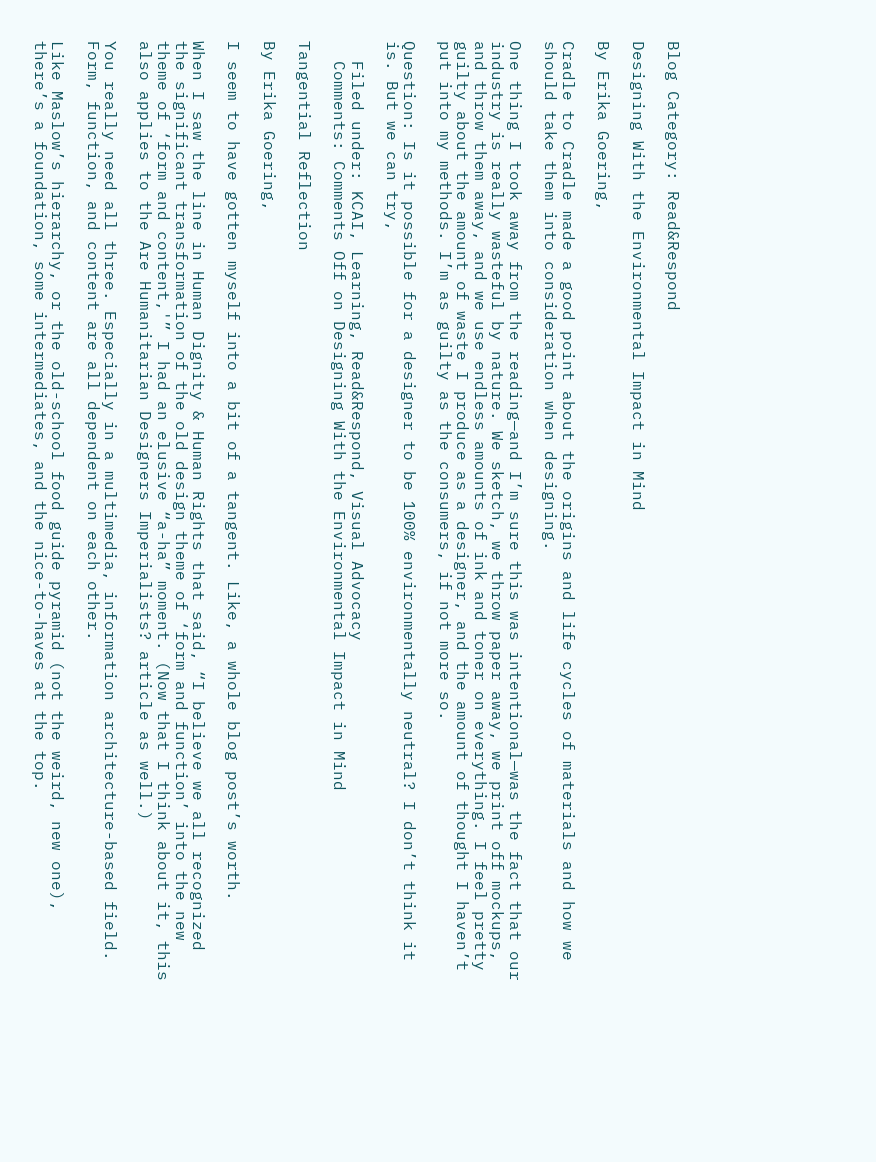Blog Category: Read&Respond

Designing With the Environmental Impact in Mind

By Erika Goering,

Cradle to Cradle made a good point about the origins and life cycles of materials and how we should take them into consideration when designing.

One thing I took away from the reading—and I’m sure this was intentional—was the fact that our industry is really wasteful by nature. We sketch, we throw paper away, we print off mockups, and throw them away, and we use endless amounts of ink and toner on everything. I feel pretty guilty about the amount of waste I produce as a designer, and the amount of thought I haven’t put into my methods. I’m as guilty as the consumers, if not more so.

Question: Is it possible for a designer to be 100% environmentally neutral? I don’t think it is. But we can try,

  Filed under: KCAI, Learning, Read&Respond, Visual Advocacy
  Comments: Comments Off on Designing With the Environmental Impact in Mind

Tangential Reflection

By Erika Goering,

I seem to have gotten myself into a bit of a tangent. Like, a whole blog post’s worth.

When I saw the line in Human Dignity & Human Rights that said, “I believe we all recognized the significant transformation of the old design theme of ‘form and function’ into the new theme of ‘form and content,'” I had an elusive “a-ha” moment. (Now that I think about it, this also applies to the Are Humanitarian Designers Imperialists? article as well.)

You really need all three. Especially in a multimedia, information architecture-based field. Form, function, and content are all dependent on each other.

Like Maslow’s hierarchy, or the old-school food guide pyramid (not the weird, new one), there’s a foundation, some intermediates, and the nice-to-haves at the top.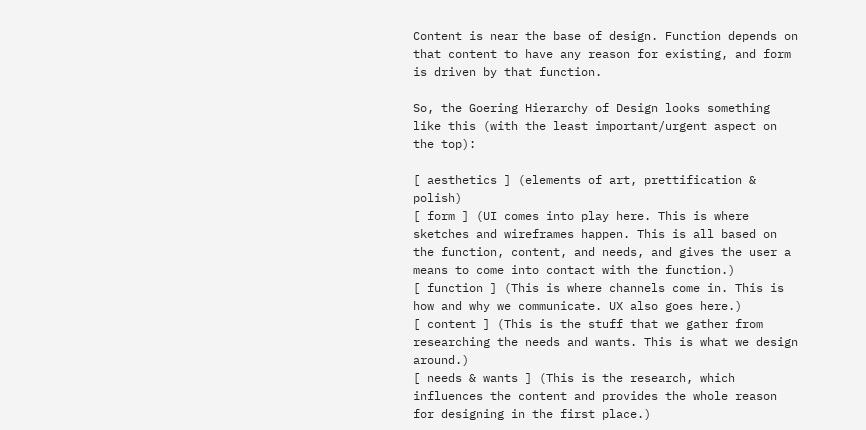Content is near the base of design. Function depends on that content to have any reason for existing, and form is driven by that function.

So, the Goering Hierarchy of Design looks something like this (with the least important/urgent aspect on the top):

[ aesthetics ] (elements of art, prettification & polish)
[ form ] (UI comes into play here. This is where sketches and wireframes happen. This is all based on the function, content, and needs, and gives the user a means to come into contact with the function.)
[ function ] (This is where channels come in. This is how and why we communicate. UX also goes here.)
[ content ] (This is the stuff that we gather from researching the needs and wants. This is what we design around.)
[ needs & wants ] (This is the research, which influences the content and provides the whole reason for designing in the first place.)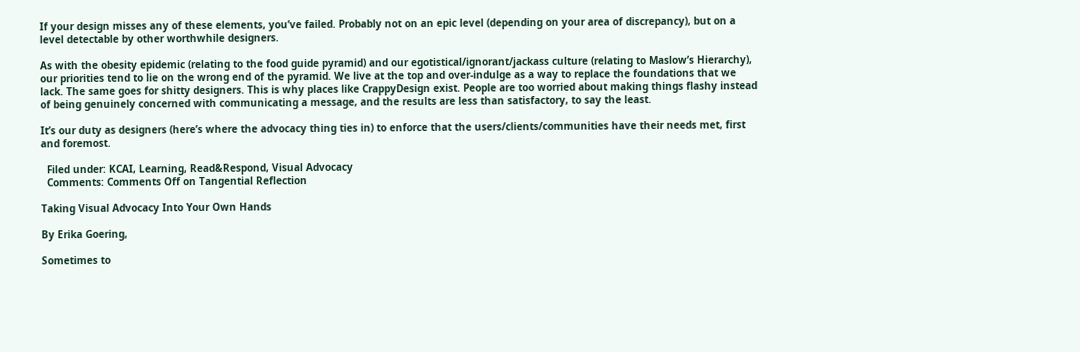If your design misses any of these elements, you’ve failed. Probably not on an epic level (depending on your area of discrepancy), but on a level detectable by other worthwhile designers.

As with the obesity epidemic (relating to the food guide pyramid) and our egotistical/ignorant/jackass culture (relating to Maslow’s Hierarchy), our priorities tend to lie on the wrong end of the pyramid. We live at the top and over-indulge as a way to replace the foundations that we lack. The same goes for shitty designers. This is why places like CrappyDesign exist. People are too worried about making things flashy instead of being genuinely concerned with communicating a message, and the results are less than satisfactory, to say the least.

It’s our duty as designers (here’s where the advocacy thing ties in) to enforce that the users/clients/communities have their needs met, first and foremost.

  Filed under: KCAI, Learning, Read&Respond, Visual Advocacy
  Comments: Comments Off on Tangential Reflection

Taking Visual Advocacy Into Your Own Hands

By Erika Goering,

Sometimes to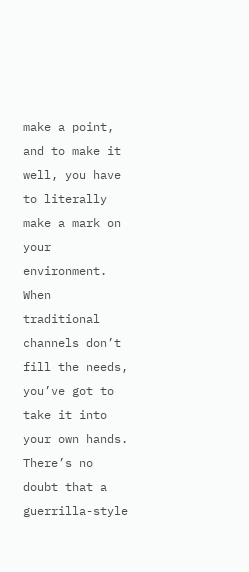make a point, and to make it well, you have to literally make a mark on your environment. When traditional channels don’t fill the needs, you’ve got to take it into your own hands. There’s no doubt that a guerrilla-style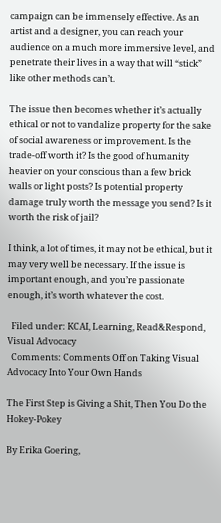campaign can be immensely effective. As an artist and a designer, you can reach your audience on a much more immersive level, and penetrate their lives in a way that will “stick” like other methods can’t.

The issue then becomes whether it’s actually ethical or not to vandalize property for the sake of social awareness or improvement. Is the trade-off worth it? Is the good of humanity heavier on your conscious than a few brick walls or light posts? Is potential property damage truly worth the message you send? Is it worth the risk of jail?

I think, a lot of times, it may not be ethical, but it may very well be necessary. If the issue is important enough, and you’re passionate enough, it’s worth whatever the cost.

  Filed under: KCAI, Learning, Read&Respond, Visual Advocacy
  Comments: Comments Off on Taking Visual Advocacy Into Your Own Hands

The First Step is Giving a Shit, Then You Do the Hokey-Pokey

By Erika Goering,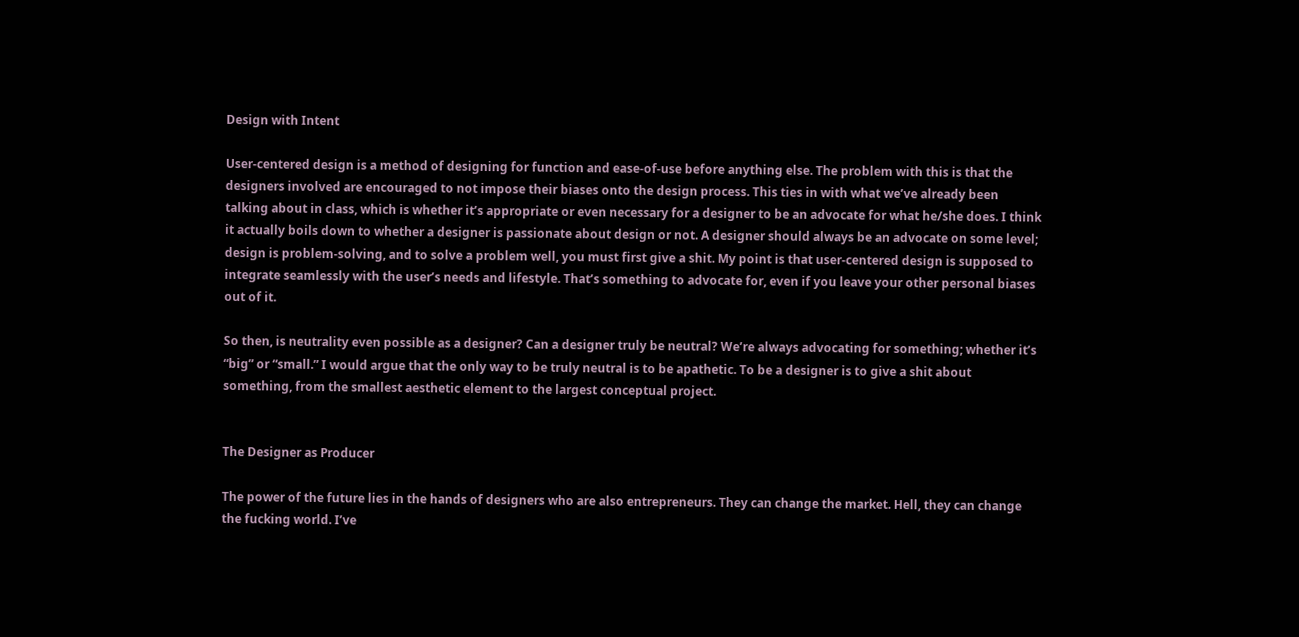Design with Intent

User-centered design is a method of designing for function and ease-of-use before anything else. The problem with this is that the designers involved are encouraged to not impose their biases onto the design process. This ties in with what we’ve already been talking about in class, which is whether it’s appropriate or even necessary for a designer to be an advocate for what he/she does. I think it actually boils down to whether a designer is passionate about design or not. A designer should always be an advocate on some level; design is problem-solving, and to solve a problem well, you must first give a shit. My point is that user-centered design is supposed to integrate seamlessly with the user’s needs and lifestyle. That’s something to advocate for, even if you leave your other personal biases out of it.

So then, is neutrality even possible as a designer? Can a designer truly be neutral? We’re always advocating for something; whether it’s “big” or “small.” I would argue that the only way to be truly neutral is to be apathetic. To be a designer is to give a shit about something, from the smallest aesthetic element to the largest conceptual project.


The Designer as Producer

The power of the future lies in the hands of designers who are also entrepreneurs. They can change the market. Hell, they can change the fucking world. I’ve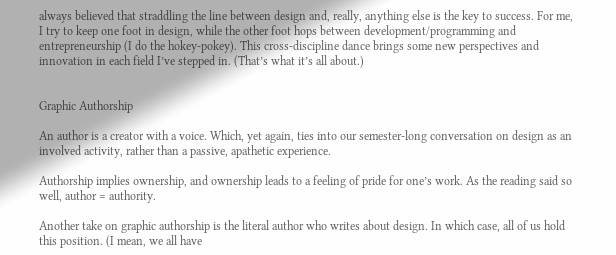always believed that straddling the line between design and, really, anything else is the key to success. For me, I try to keep one foot in design, while the other foot hops between development/programming and entrepreneurship (I do the hokey-pokey). This cross-discipline dance brings some new perspectives and innovation in each field I’ve stepped in. (That’s what it’s all about.)


Graphic Authorship

An author is a creator with a voice. Which, yet again, ties into our semester-long conversation on design as an involved activity, rather than a passive, apathetic experience.

Authorship implies ownership, and ownership leads to a feeling of pride for one’s work. As the reading said so well, author = authority.

Another take on graphic authorship is the literal author who writes about design. In which case, all of us hold this position. (I mean, we all have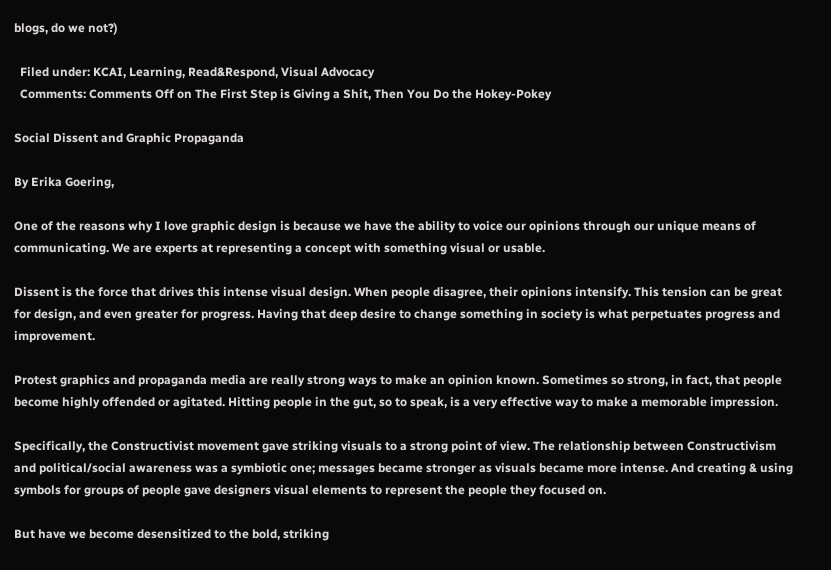blogs, do we not?)

  Filed under: KCAI, Learning, Read&Respond, Visual Advocacy
  Comments: Comments Off on The First Step is Giving a Shit, Then You Do the Hokey-Pokey

Social Dissent and Graphic Propaganda

By Erika Goering,

One of the reasons why I love graphic design is because we have the ability to voice our opinions through our unique means of communicating. We are experts at representing a concept with something visual or usable.

Dissent is the force that drives this intense visual design. When people disagree, their opinions intensify. This tension can be great for design, and even greater for progress. Having that deep desire to change something in society is what perpetuates progress and improvement.

Protest graphics and propaganda media are really strong ways to make an opinion known. Sometimes so strong, in fact, that people become highly offended or agitated. Hitting people in the gut, so to speak, is a very effective way to make a memorable impression.

Specifically, the Constructivist movement gave striking visuals to a strong point of view. The relationship between Constructivism and political/social awareness was a symbiotic one; messages became stronger as visuals became more intense. And creating & using symbols for groups of people gave designers visual elements to represent the people they focused on.

But have we become desensitized to the bold, striking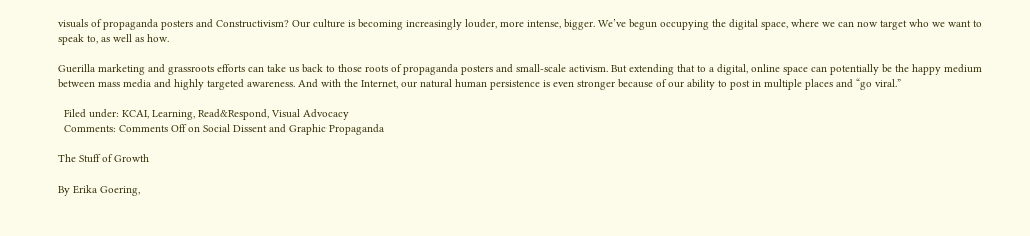visuals of propaganda posters and Constructivism? Our culture is becoming increasingly louder, more intense, bigger. We’ve begun occupying the digital space, where we can now target who we want to speak to, as well as how.

Guerilla marketing and grassroots efforts can take us back to those roots of propaganda posters and small-scale activism. But extending that to a digital, online space can potentially be the happy medium between mass media and highly targeted awareness. And with the Internet, our natural human persistence is even stronger because of our ability to post in multiple places and “go viral.”

  Filed under: KCAI, Learning, Read&Respond, Visual Advocacy
  Comments: Comments Off on Social Dissent and Graphic Propaganda

The Stuff of Growth

By Erika Goering,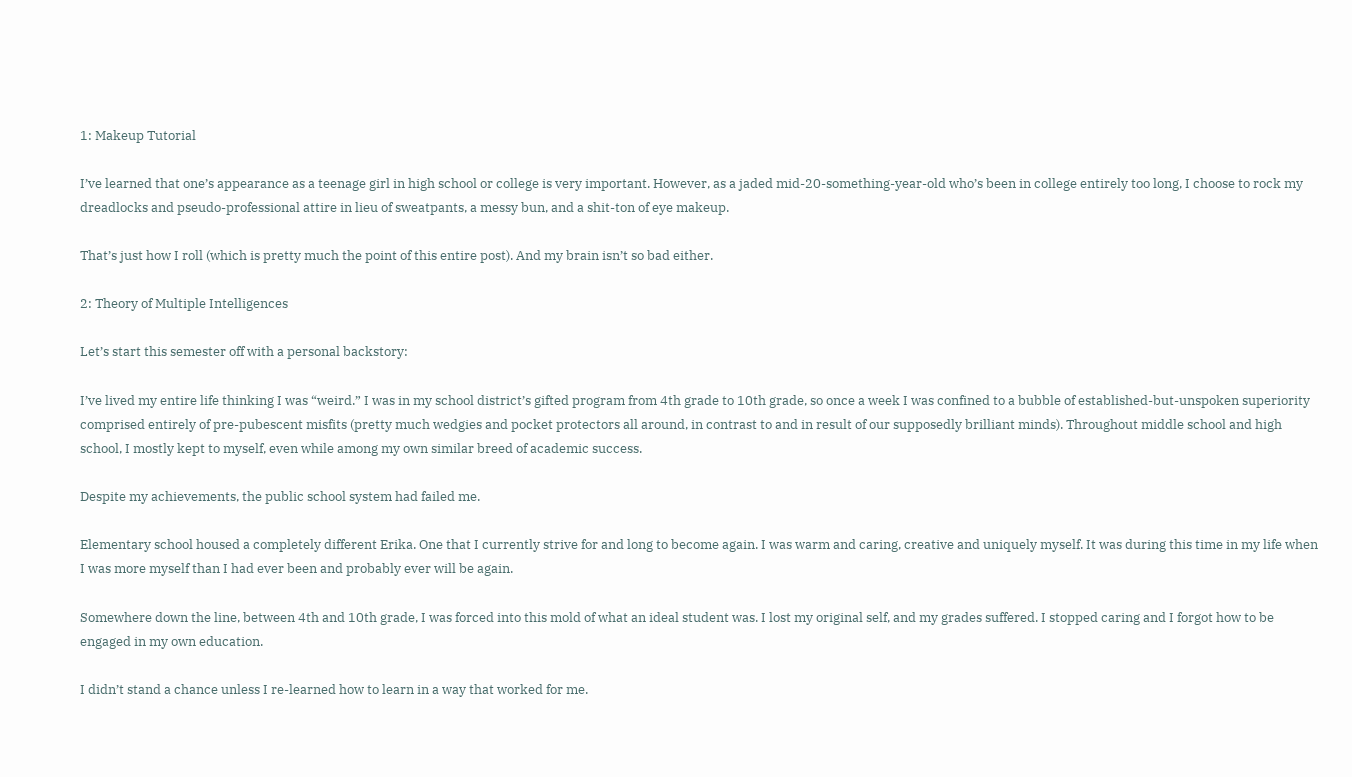1: Makeup Tutorial

I’ve learned that one’s appearance as a teenage girl in high school or college is very important. However, as a jaded mid-20-something-year-old who’s been in college entirely too long, I choose to rock my dreadlocks and pseudo-professional attire in lieu of sweatpants, a messy bun, and a shit-ton of eye makeup.

That’s just how I roll (which is pretty much the point of this entire post). And my brain isn’t so bad either.

2: Theory of Multiple Intelligences

Let’s start this semester off with a personal backstory:

I’ve lived my entire life thinking I was “weird.” I was in my school district’s gifted program from 4th grade to 10th grade, so once a week I was confined to a bubble of established-but-unspoken superiority comprised entirely of pre-pubescent misfits (pretty much wedgies and pocket protectors all around, in contrast to and in result of our supposedly brilliant minds). Throughout middle school and high school, I mostly kept to myself, even while among my own similar breed of academic success.

Despite my achievements, the public school system had failed me.

Elementary school housed a completely different Erika. One that I currently strive for and long to become again. I was warm and caring, creative and uniquely myself. It was during this time in my life when I was more myself than I had ever been and probably ever will be again.

Somewhere down the line, between 4th and 10th grade, I was forced into this mold of what an ideal student was. I lost my original self, and my grades suffered. I stopped caring and I forgot how to be engaged in my own education.

I didn’t stand a chance unless I re-learned how to learn in a way that worked for me.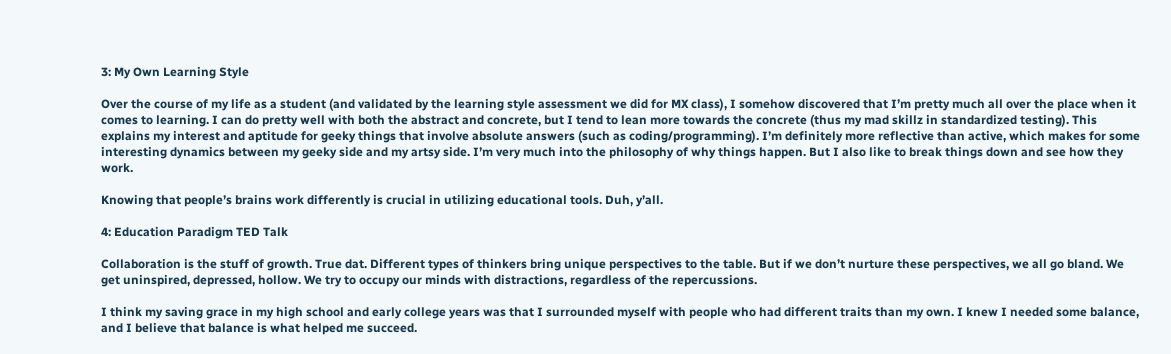3: My Own Learning Style

Over the course of my life as a student (and validated by the learning style assessment we did for MX class), I somehow discovered that I’m pretty much all over the place when it comes to learning. I can do pretty well with both the abstract and concrete, but I tend to lean more towards the concrete (thus my mad skillz in standardized testing). This explains my interest and aptitude for geeky things that involve absolute answers (such as coding/programming). I’m definitely more reflective than active, which makes for some interesting dynamics between my geeky side and my artsy side. I’m very much into the philosophy of why things happen. But I also like to break things down and see how they work.

Knowing that people’s brains work differently is crucial in utilizing educational tools. Duh, y’all.

4: Education Paradigm TED Talk

Collaboration is the stuff of growth. True dat. Different types of thinkers bring unique perspectives to the table. But if we don’t nurture these perspectives, we all go bland. We get uninspired, depressed, hollow. We try to occupy our minds with distractions, regardless of the repercussions.

I think my saving grace in my high school and early college years was that I surrounded myself with people who had different traits than my own. I knew I needed some balance, and I believe that balance is what helped me succeed.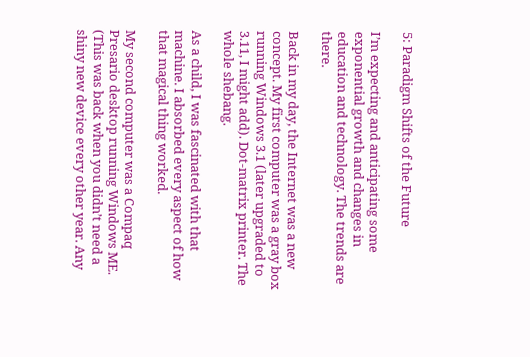5: Paradigm Shifts of the Future

I’m expecting and anticipating some exponential growth and changes in education and technology. The trends are there.

Back in my day, the Internet was a new concept. My first computer was a gray box running Windows 3.1 (later upgraded to 3.11, I might add). Dot-matrix printer. The whole shebang.

As a child, I was fascinated with that machine. I absorbed every aspect of how that magical thing worked.

My second computer was a Compaq Presario desktop running Windows ME. (This was back when you didn’t need a shiny new device every other year. Any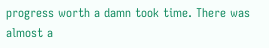progress worth a damn took time. There was almost a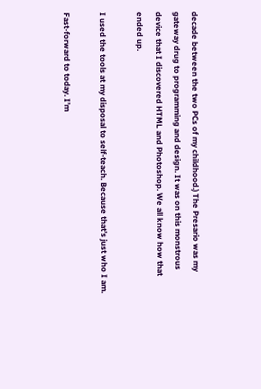decade between the two PCs of my childhood.) The Presario was my gateway drug to programming and design. It was on this monstrous device that I discovered HTML and Photoshop. We all know how that ended up.

I used the tools at my disposal to self-teach. Because that’s just who I am.

Fast-forward to today. I’m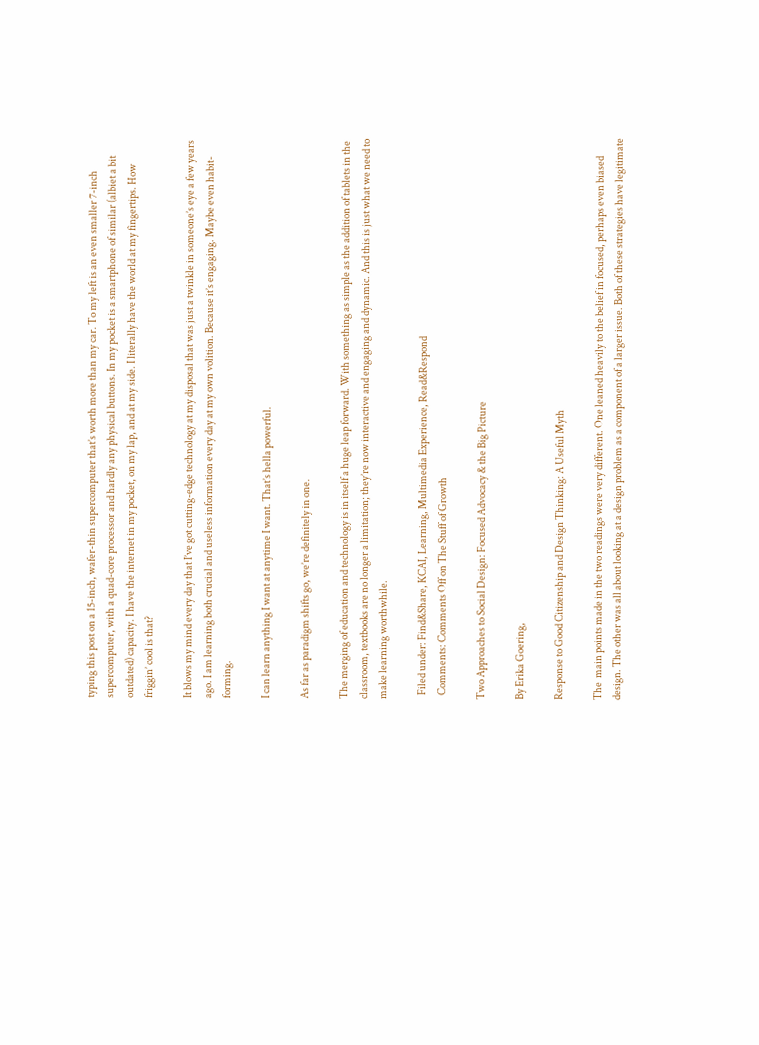typing this post on a 15-inch, wafer-thin supercomputer that’s worth more than my car. To my left is an even smaller 7-inch supercomputer, with a quad-core processor and hardly any physical buttons. In my pocket is a smartphone of similar (albiet a bit outdated) capacity. I have the internet in my pocket, on my lap, and at my side. I literally have the world at my fingertips. How friggin’ cool is that?

It blows my mind every day that I’ve got cutting-edge technology at my disposal that was just a twinkle in someone’s eye a few years ago. I am learning both crucial and useless information every day at my own volition. Because it’s engaging. Maybe even habit-forming.

I can learn anything I want at anytime I want. That’s hella powerful.

As far as paradigm shifts go, we’re definitely in one.

The merging of education and technology is in itself a huge leap forward. With something as simple as the addition of tablets in the classroom, textbooks are no longer a limitation; they’re now interactive and engaging and dynamic. And this is just what we need to make learning worthwhile.

  Filed under: Find&Share, KCAI, Learning, Multimedia Experience, Read&Respond
  Comments: Comments Off on The Stuff of Growth

Two Approaches to Social Design: Focused Advocacy & the Big Picture

By Erika Goering,

Response to Good Citizenship and Design Thinking: A Useful Myth

The  main points made in the two readings were very different. One leaned heavily to the belief in focused, perhaps even biased design. The other was all about looking at a design problem as a component of a larger issue. Both of these strategies have legitimate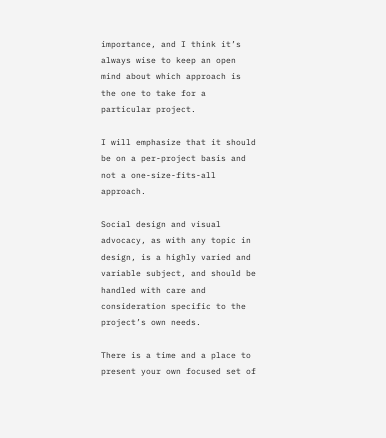importance, and I think it’s always wise to keep an open mind about which approach is the one to take for a particular project.

I will emphasize that it should be on a per-project basis and not a one-size-fits-all approach.

Social design and visual advocacy, as with any topic in design, is a highly varied and variable subject, and should be handled with care and consideration specific to the project’s own needs.

There is a time and a place to present your own focused set of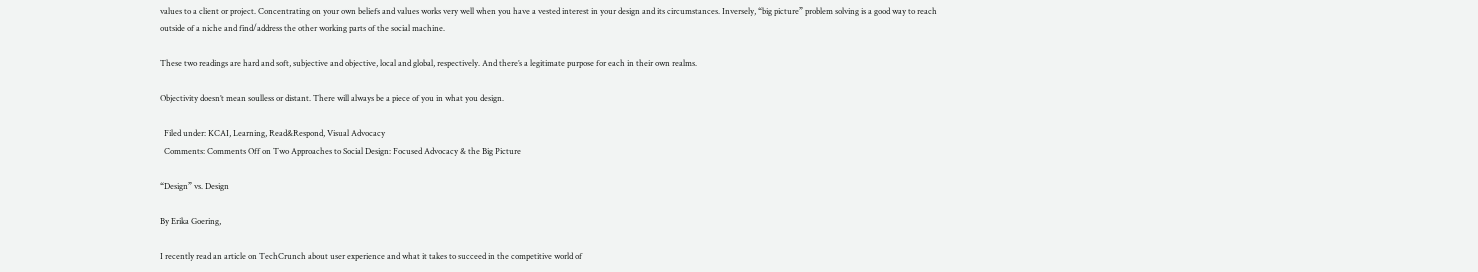values to a client or project. Concentrating on your own beliefs and values works very well when you have a vested interest in your design and its circumstances. Inversely, “big picture” problem solving is a good way to reach outside of a niche and find/address the other working parts of the social machine.

These two readings are hard and soft, subjective and objective, local and global, respectively. And there’s a legitimate purpose for each in their own realms.

Objectivity doesn’t mean soulless or distant. There will always be a piece of you in what you design.

  Filed under: KCAI, Learning, Read&Respond, Visual Advocacy
  Comments: Comments Off on Two Approaches to Social Design: Focused Advocacy & the Big Picture

“Design” vs. Design

By Erika Goering,

I recently read an article on TechCrunch about user experience and what it takes to succeed in the competitive world of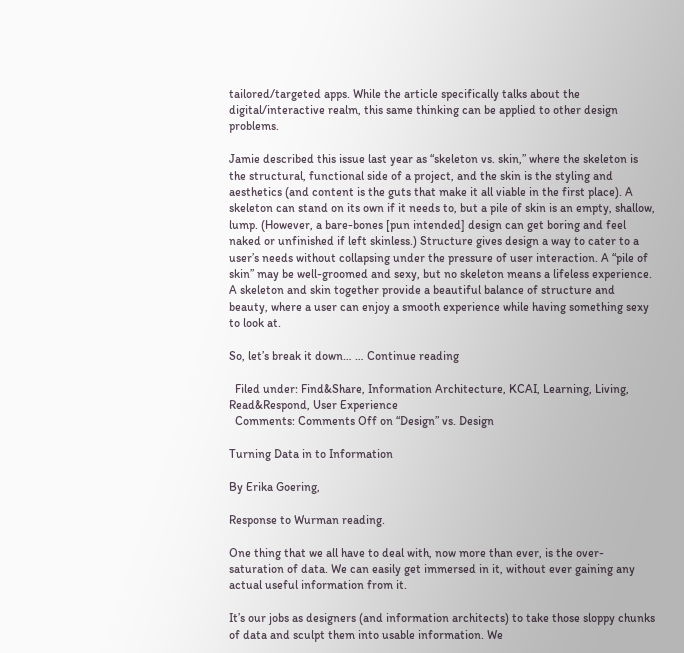tailored/targeted apps. While the article specifically talks about the digital/interactive realm, this same thinking can be applied to other design problems.

Jamie described this issue last year as “skeleton vs. skin,” where the skeleton is the structural, functional side of a project, and the skin is the styling and aesthetics (and content is the guts that make it all viable in the first place). A skeleton can stand on its own if it needs to, but a pile of skin is an empty, shallow, lump. (However, a bare-bones [pun intended] design can get boring and feel naked or unfinished if left skinless.) Structure gives design a way to cater to a user’s needs without collapsing under the pressure of user interaction. A “pile of skin” may be well-groomed and sexy, but no skeleton means a lifeless experience. A skeleton and skin together provide a beautiful balance of structure and beauty, where a user can enjoy a smooth experience while having something sexy to look at.

So, let’s break it down… … Continue reading

  Filed under: Find&Share, Information Architecture, KCAI, Learning, Living, Read&Respond, User Experience
  Comments: Comments Off on “Design” vs. Design

Turning Data in to Information

By Erika Goering,

Response to Wurman reading.

One thing that we all have to deal with, now more than ever, is the over-saturation of data. We can easily get immersed in it, without ever gaining any actual useful information from it.

It’s our jobs as designers (and information architects) to take those sloppy chunks of data and sculpt them into usable information. We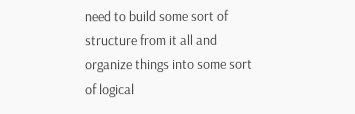need to build some sort of structure from it all and organize things into some sort of logical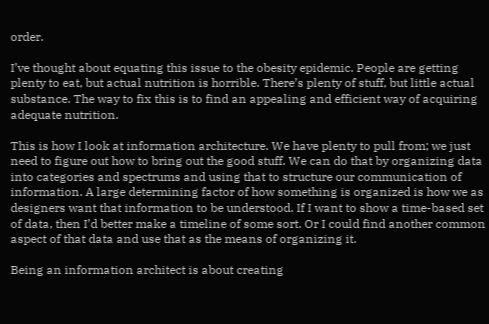order.

I’ve thought about equating this issue to the obesity epidemic. People are getting plenty to eat, but actual nutrition is horrible. There’s plenty of stuff, but little actual substance. The way to fix this is to find an appealing and efficient way of acquiring adequate nutrition.

This is how I look at information architecture. We have plenty to pull from; we just need to figure out how to bring out the good stuff. We can do that by organizing data into categories and spectrums and using that to structure our communication of information. A large determining factor of how something is organized is how we as designers want that information to be understood. If I want to show a time-based set of data, then I’d better make a timeline of some sort. Or I could find another common aspect of that data and use that as the means of organizing it.

Being an information architect is about creating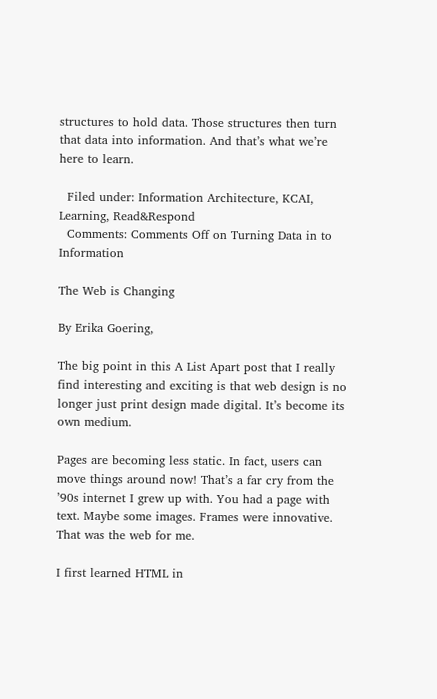structures to hold data. Those structures then turn that data into information. And that’s what we’re here to learn.

  Filed under: Information Architecture, KCAI, Learning, Read&Respond
  Comments: Comments Off on Turning Data in to Information

The Web is Changing

By Erika Goering,

The big point in this A List Apart post that I really find interesting and exciting is that web design is no longer just print design made digital. It’s become its own medium.

Pages are becoming less static. In fact, users can move things around now! That’s a far cry from the ’90s internet I grew up with. You had a page with text. Maybe some images. Frames were innovative. That was the web for me.

I first learned HTML in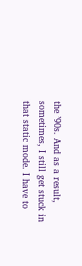the ’90s. And as a result, sometimes, I still get stuck in that static mode. I have to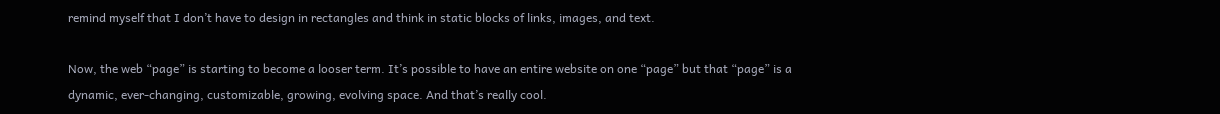remind myself that I don’t have to design in rectangles and think in static blocks of links, images, and text.

Now, the web “page” is starting to become a looser term. It’s possible to have an entire website on one “page” but that “page” is a dynamic, ever-changing, customizable, growing, evolving space. And that’s really cool.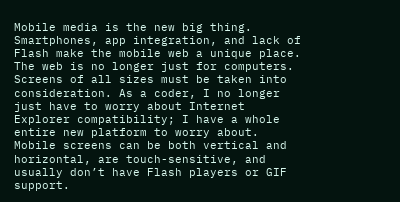Mobile media is the new big thing. Smartphones, app integration, and lack of Flash make the mobile web a unique place. The web is no longer just for computers. Screens of all sizes must be taken into consideration. As a coder, I no longer just have to worry about Internet Explorer compatibility; I have a whole entire new platform to worry about. Mobile screens can be both vertical and horizontal, are touch-sensitive, and usually don’t have Flash players or GIF support.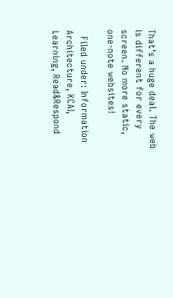That’s a huge deal. The web is different for every screen. No more static, one-note websites!

  Filed under: Information Architecture, KCAI, Learning, Read&Respond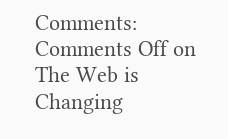Comments: Comments Off on The Web is Changing